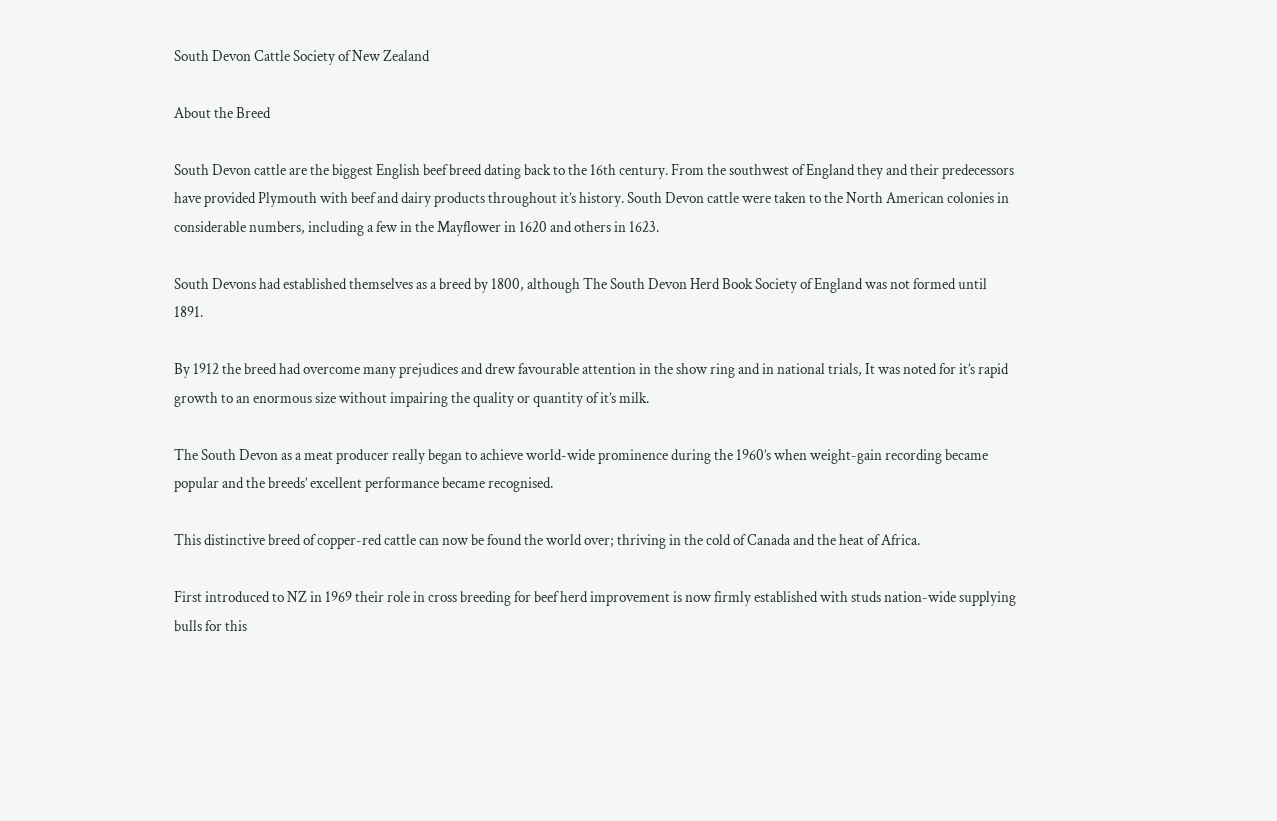South Devon Cattle Society of New Zealand

About the Breed

South Devon cattle are the biggest English beef breed dating back to the 16th century. From the southwest of England they and their predecessors have provided Plymouth with beef and dairy products throughout it’s history. South Devon cattle were taken to the North American colonies in considerable numbers, including a few in the Mayflower in 1620 and others in 1623.

South Devons had established themselves as a breed by 1800, although The South Devon Herd Book Society of England was not formed until 1891.

By 1912 the breed had overcome many prejudices and drew favourable attention in the show ring and in national trials, It was noted for it’s rapid growth to an enormous size without impairing the quality or quantity of it’s milk.

The South Devon as a meat producer really began to achieve world-wide prominence during the 1960’s when weight-gain recording became popular and the breeds’ excellent performance became recognised.

This distinctive breed of copper-red cattle can now be found the world over; thriving in the cold of Canada and the heat of Africa.

First introduced to NZ in 1969 their role in cross breeding for beef herd improvement is now firmly established with studs nation-wide supplying bulls for this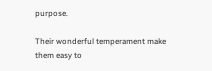purpose.

Their wonderful temperament make them easy to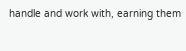handle and work with, earning them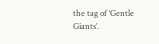the tag of ‘Gentle Giants’.